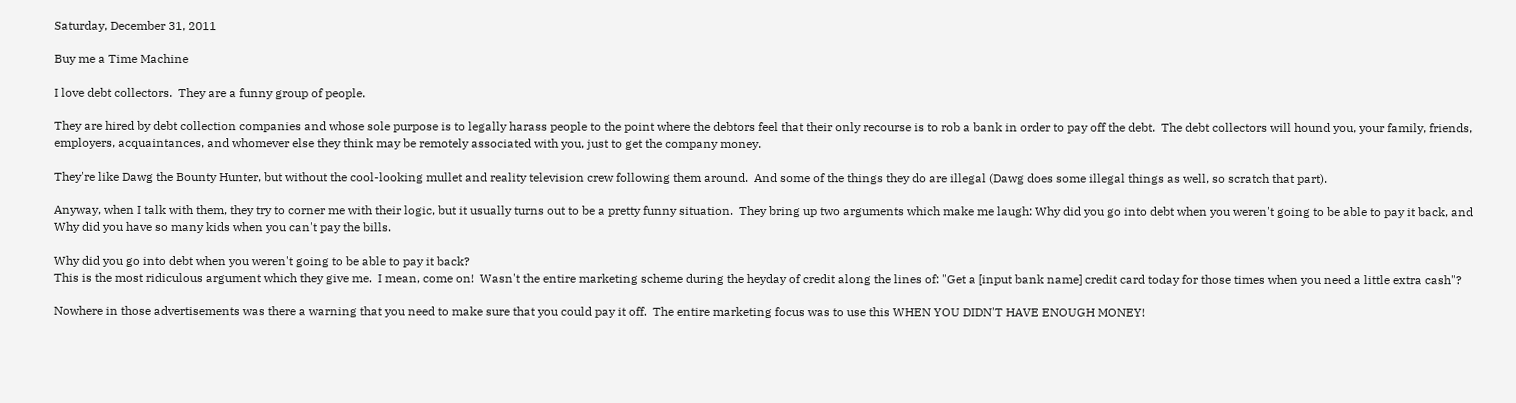Saturday, December 31, 2011

Buy me a Time Machine

I love debt collectors.  They are a funny group of people.

They are hired by debt collection companies and whose sole purpose is to legally harass people to the point where the debtors feel that their only recourse is to rob a bank in order to pay off the debt.  The debt collectors will hound you, your family, friends, employers, acquaintances, and whomever else they think may be remotely associated with you, just to get the company money.

They're like Dawg the Bounty Hunter, but without the cool-looking mullet and reality television crew following them around.  And some of the things they do are illegal (Dawg does some illegal things as well, so scratch that part).

Anyway, when I talk with them, they try to corner me with their logic, but it usually turns out to be a pretty funny situation.  They bring up two arguments which make me laugh: Why did you go into debt when you weren't going to be able to pay it back, and Why did you have so many kids when you can't pay the bills.

Why did you go into debt when you weren't going to be able to pay it back?
This is the most ridiculous argument which they give me.  I mean, come on!  Wasn't the entire marketing scheme during the heyday of credit along the lines of: "Get a [input bank name] credit card today for those times when you need a little extra cash"?

Nowhere in those advertisements was there a warning that you need to make sure that you could pay it off.  The entire marketing focus was to use this WHEN YOU DIDN'T HAVE ENOUGH MONEY!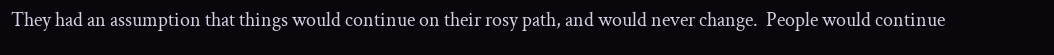They had an assumption that things would continue on their rosy path, and would never change.  People would continue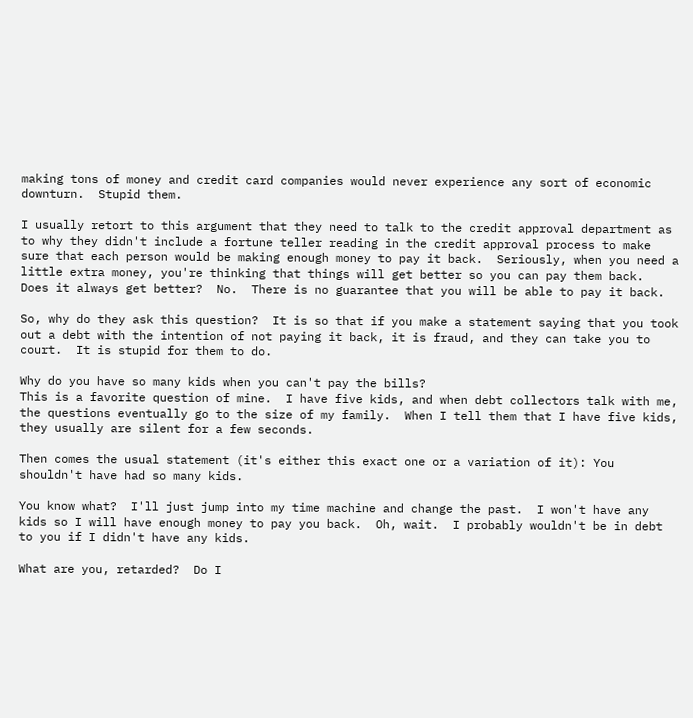making tons of money and credit card companies would never experience any sort of economic downturn.  Stupid them.

I usually retort to this argument that they need to talk to the credit approval department as to why they didn't include a fortune teller reading in the credit approval process to make sure that each person would be making enough money to pay it back.  Seriously, when you need a little extra money, you're thinking that things will get better so you can pay them back.  Does it always get better?  No.  There is no guarantee that you will be able to pay it back.

So, why do they ask this question?  It is so that if you make a statement saying that you took out a debt with the intention of not paying it back, it is fraud, and they can take you to court.  It is stupid for them to do.

Why do you have so many kids when you can't pay the bills?
This is a favorite question of mine.  I have five kids, and when debt collectors talk with me, the questions eventually go to the size of my family.  When I tell them that I have five kids, they usually are silent for a few seconds.

Then comes the usual statement (it's either this exact one or a variation of it): You shouldn't have had so many kids.

You know what?  I'll just jump into my time machine and change the past.  I won't have any kids so I will have enough money to pay you back.  Oh, wait.  I probably wouldn't be in debt to you if I didn't have any kids.

What are you, retarded?  Do I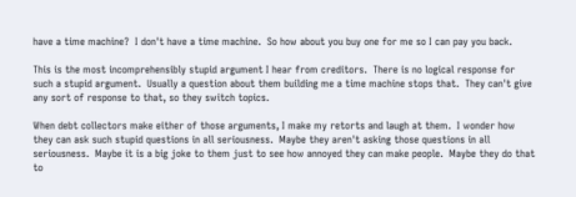have a time machine?  I don't have a time machine.  So how about you buy one for me so I can pay you back.

This is the most incomprehensibly stupid argument I hear from creditors.  There is no logical response for such a stupid argument.  Usually a question about them building me a time machine stops that.  They can't give any sort of response to that, so they switch topics.

When debt collectors make either of those arguments, I make my retorts and laugh at them.  I wonder how they can ask such stupid questions in all seriousness.  Maybe they aren't asking those questions in all seriousness.  Maybe it is a big joke to them just to see how annoyed they can make people.  Maybe they do that to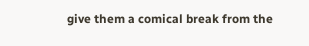give them a comical break from the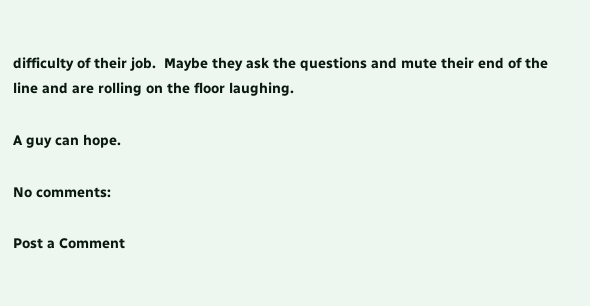difficulty of their job.  Maybe they ask the questions and mute their end of the line and are rolling on the floor laughing.

A guy can hope.

No comments:

Post a Comment